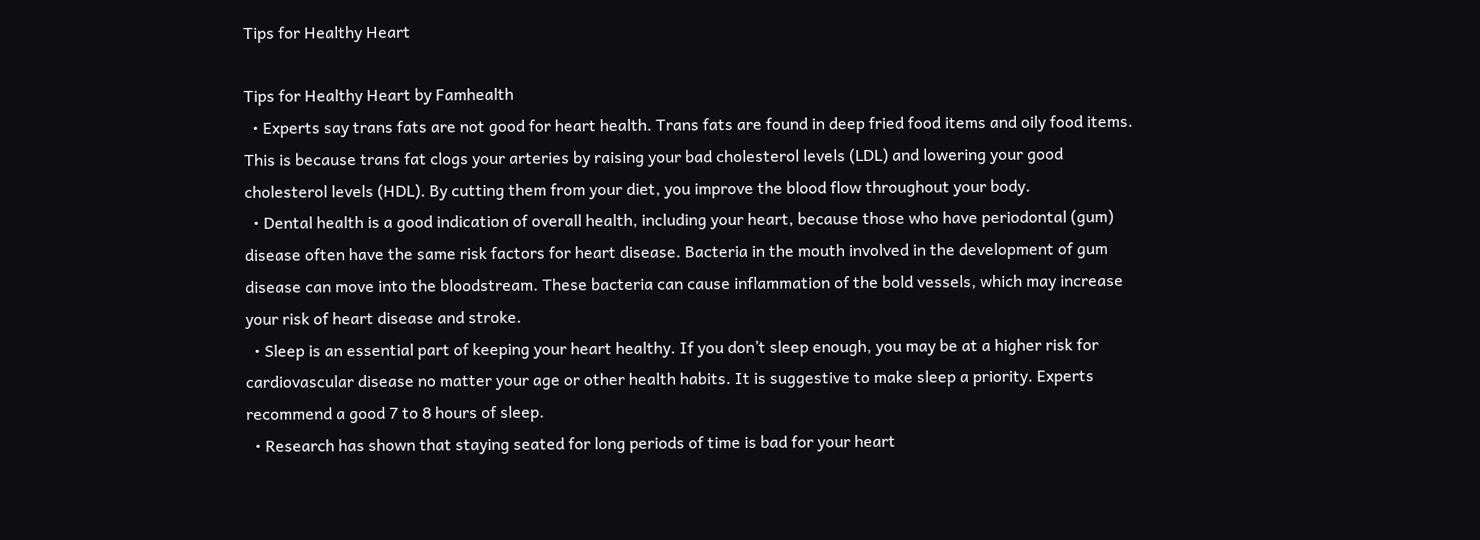Tips for Healthy Heart

Tips for Healthy Heart by Famhealth
  • Experts say trans fats are not good for heart health. Trans fats are found in deep fried food items and oily food items. This is because trans fat clogs your arteries by raising your bad cholesterol levels (LDL) and lowering your good cholesterol levels (HDL). By cutting them from your diet, you improve the blood flow throughout your body.
  • Dental health is a good indication of overall health, including your heart, because those who have periodontal (gum) disease often have the same risk factors for heart disease. Bacteria in the mouth involved in the development of gum disease can move into the bloodstream. These bacteria can cause inflammation of the bold vessels, which may increase your risk of heart disease and stroke.
  • Sleep is an essential part of keeping your heart healthy. If you don’t sleep enough, you may be at a higher risk for cardiovascular disease no matter your age or other health habits. It is suggestive to make sleep a priority. Experts recommend a good 7 to 8 hours of sleep.
  • Research has shown that staying seated for long periods of time is bad for your heart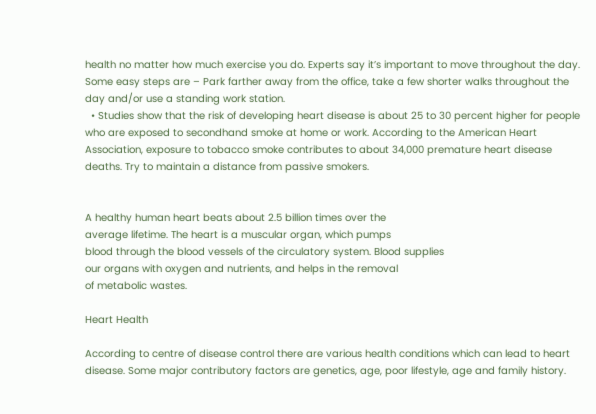health no matter how much exercise you do. Experts say it’s important to move throughout the day. Some easy steps are – Park farther away from the office, take a few shorter walks throughout the day and/or use a standing work station.
  • Studies show that the risk of developing heart disease is about 25 to 30 percent higher for people who are exposed to secondhand smoke at home or work. According to the American Heart Association, exposure to tobacco smoke contributes to about 34,000 premature heart disease deaths. Try to maintain a distance from passive smokers.


A healthy human heart beats about 2.5 billion times over the
average lifetime. The heart is a muscular organ, which pumps
blood through the blood vessels of the circulatory system. Blood supplies
our organs with oxygen and nutrients, and helps in the removal
of metabolic wastes.

Heart Health

According to centre of disease control there are various health conditions which can lead to heart disease. Some major contributory factors are genetics, age, poor lifestyle, age and family history.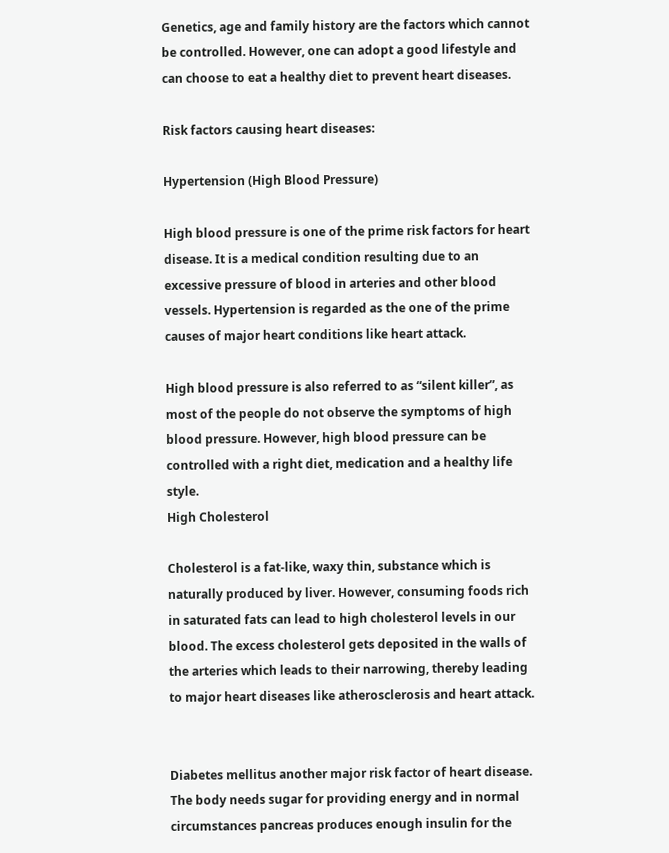Genetics, age and family history are the factors which cannot be controlled. However, one can adopt a good lifestyle and can choose to eat a healthy diet to prevent heart diseases.

Risk factors causing heart diseases:

Hypertension (High Blood Pressure)

High blood pressure is one of the prime risk factors for heart disease. It is a medical condition resulting due to an excessive pressure of blood in arteries and other blood vessels. Hypertension is regarded as the one of the prime causes of major heart conditions like heart attack.

High blood pressure is also referred to as “silent killer”, as most of the people do not observe the symptoms of high blood pressure. However, high blood pressure can be controlled with a right diet, medication and a healthy life style.
High Cholesterol

Cholesterol is a fat-like, waxy thin, substance which is naturally produced by liver. However, consuming foods rich in saturated fats can lead to high cholesterol levels in our blood. The excess cholesterol gets deposited in the walls of the arteries which leads to their narrowing, thereby leading to major heart diseases like atherosclerosis and heart attack.


Diabetes mellitus another major risk factor of heart disease. The body needs sugar for providing energy and in normal circumstances pancreas produces enough insulin for the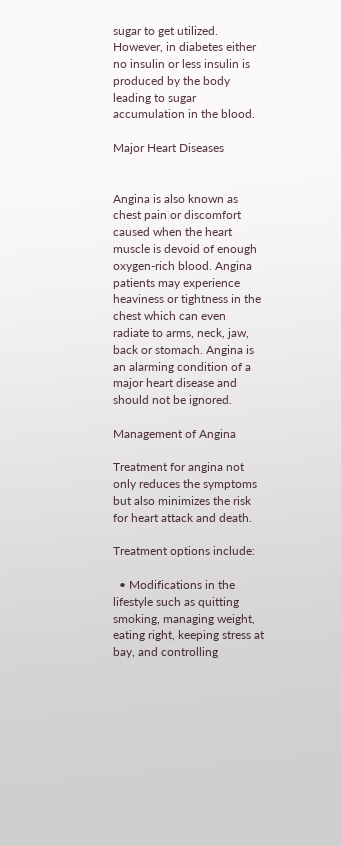sugar to get utilized. However, in diabetes either no insulin or less insulin is produced by the body leading to sugar accumulation in the blood.

Major Heart Diseases


Angina is also known as chest pain or discomfort caused when the heart muscle is devoid of enough oxygen-rich blood. Angina patients may experience heaviness or tightness in the chest which can even radiate to arms, neck, jaw, back or stomach. Angina is an alarming condition of a major heart disease and should not be ignored.

Management of Angina

Treatment for angina not only reduces the symptoms but also minimizes the risk for heart attack and death.

Treatment options include:

  • Modifications in the lifestyle such as quitting smoking, managing weight, eating right, keeping stress at bay, and controlling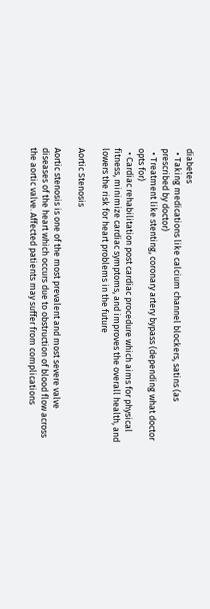diabetes
  • Taking medications like calcium channel blockers, satins (as prescribed by doctor)
  • Treatment like stenting, coronary artery bypass (depending what doctor opts for)
  • Cardiac rehabilitation post cardiac procedure which aims for physical fitness, minimize cardiac symptoms, and improves the overall health, and lowers the risk for heart problems in the future

Aortic Stenosis

Aortic stenosis is one of the most prevalent and most severe valve diseases of the heart which occurs due to obstruction of blood flow across the aortic valve. Affected patients may suffer from complications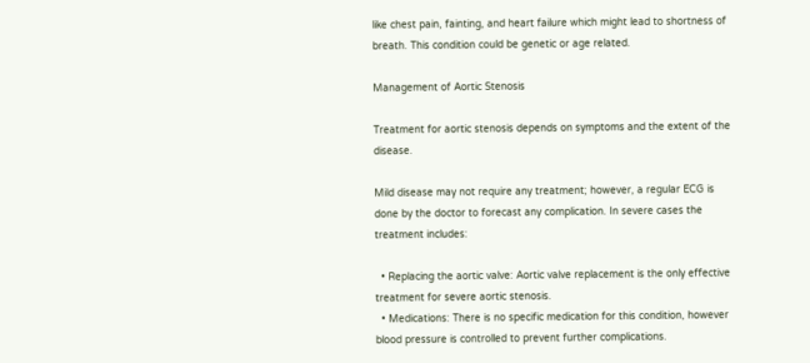like chest pain, fainting, and heart failure which might lead to shortness of breath. This condition could be genetic or age related.

Management of Aortic Stenosis

Treatment for aortic stenosis depends on symptoms and the extent of the disease.

Mild disease may not require any treatment; however, a regular ECG is done by the doctor to forecast any complication. In severe cases the treatment includes:

  • Replacing the aortic valve: Aortic valve replacement is the only effective treatment for severe aortic stenosis.
  • Medications: There is no specific medication for this condition, however blood pressure is controlled to prevent further complications.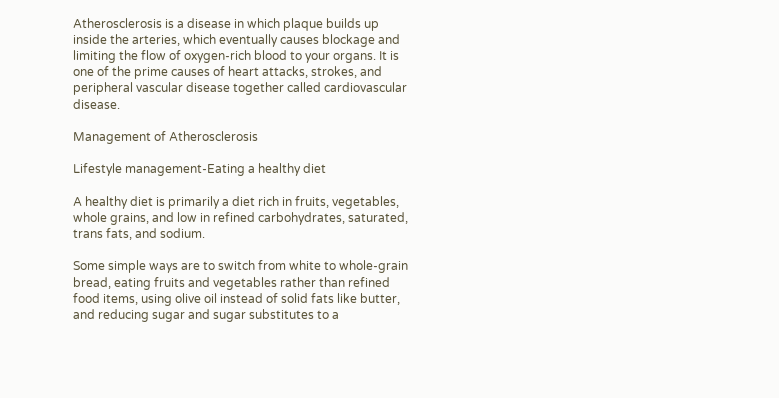Atherosclerosis is a disease in which plaque builds up inside the arteries, which eventually causes blockage and limiting the flow of oxygen-rich blood to your organs. It is one of the prime causes of heart attacks, strokes, and peripheral vascular disease together called cardiovascular disease.

Management of Atherosclerosis

Lifestyle management-Eating a healthy diet

A healthy diet is primarily a diet rich in fruits, vegetables, whole grains, and low in refined carbohydrates, saturated, trans fats, and sodium.

Some simple ways are to switch from white to whole-grain bread, eating fruits and vegetables rather than refined food items, using olive oil instead of solid fats like butter, and reducing sugar and sugar substitutes to a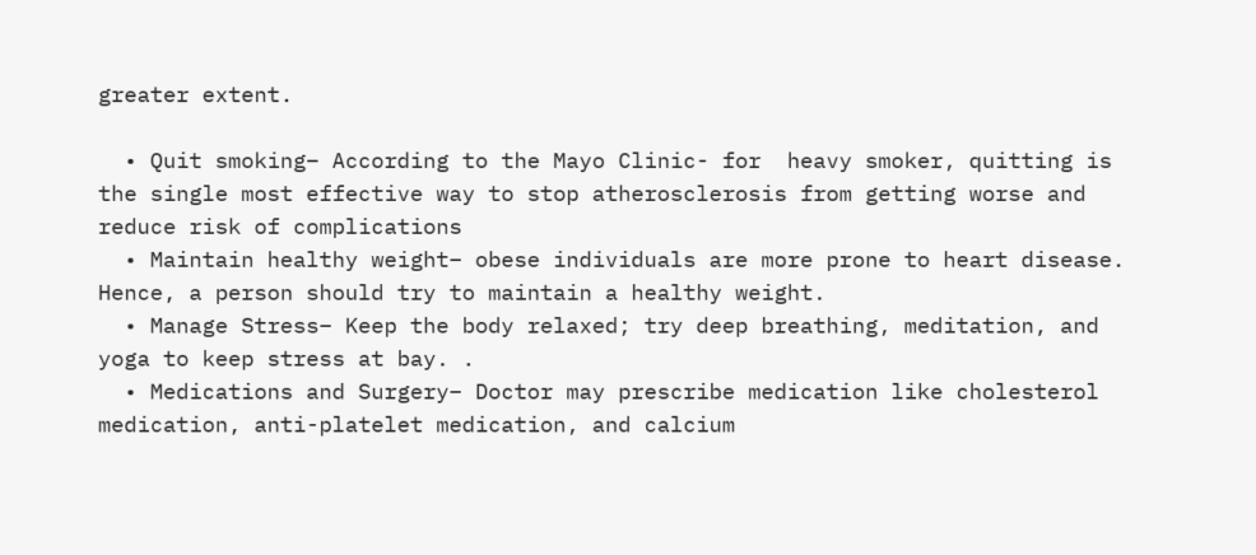greater extent.

  • Quit smoking– According to the Mayo Clinic- for  heavy smoker, quitting is the single most effective way to stop atherosclerosis from getting worse and reduce risk of complications
  • Maintain healthy weight– obese individuals are more prone to heart disease. Hence, a person should try to maintain a healthy weight.
  • Manage Stress– Keep the body relaxed; try deep breathing, meditation, and yoga to keep stress at bay. .
  • Medications and Surgery– Doctor may prescribe medication like cholesterol medication, anti-platelet medication, and calcium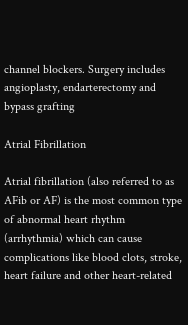channel blockers. Surgery includes angioplasty, endarterectomy and bypass grafting

Atrial Fibrillation

Atrial fibrillation (also referred to as AFib or AF) is the most common type of abnormal heart rhythm (arrhythmia) which can cause complications like blood clots, stroke, heart failure and other heart-related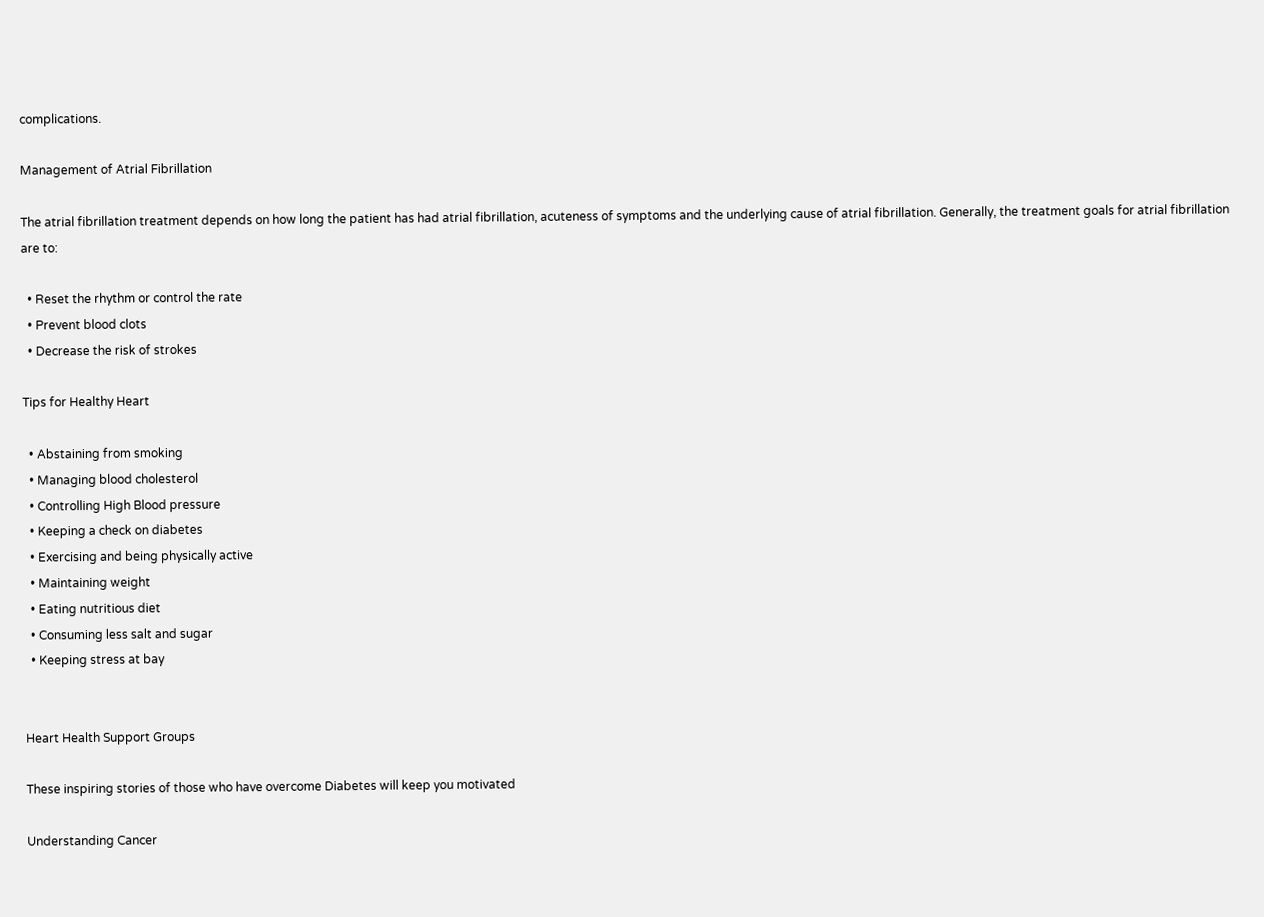complications.

Management of Atrial Fibrillation

The atrial fibrillation treatment depends on how long the patient has had atrial fibrillation, acuteness of symptoms and the underlying cause of atrial fibrillation. Generally, the treatment goals for atrial fibrillation are to:

  • Reset the rhythm or control the rate
  • Prevent blood clots
  • Decrease the risk of strokes

Tips for Healthy Heart

  • Abstaining from smoking
  • Managing blood cholesterol
  • Controlling High Blood pressure
  • Keeping a check on diabetes
  • Exercising and being physically active
  • Maintaining weight
  • Eating nutritious diet
  • Consuming less salt and sugar
  • Keeping stress at bay


Heart Health Support Groups

These inspiring stories of those who have overcome Diabetes will keep you motivated

Understanding Cancer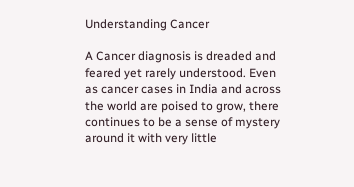Understanding Cancer

A Cancer diagnosis is dreaded and feared yet rarely understood. Even as cancer cases in India and across the world are poised to grow, there continues to be a sense of mystery around it with very little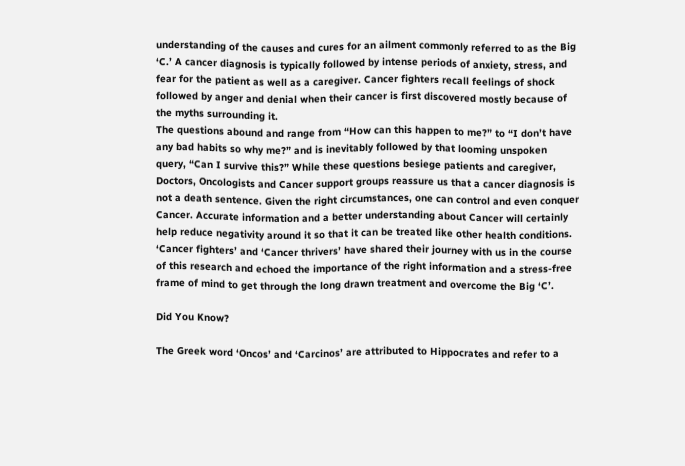understanding of the causes and cures for an ailment commonly referred to as the Big ‘C.’ A cancer diagnosis is typically followed by intense periods of anxiety, stress, and fear for the patient as well as a caregiver. Cancer fighters recall feelings of shock followed by anger and denial when their cancer is first discovered mostly because of the myths surrounding it.
The questions abound and range from “How can this happen to me?” to “I don’t have any bad habits so why me?” and is inevitably followed by that looming unspoken query, “Can I survive this?” While these questions besiege patients and caregiver, Doctors, Oncologists and Cancer support groups reassure us that a cancer diagnosis is not a death sentence. Given the right circumstances, one can control and even conquer Cancer. Accurate information and a better understanding about Cancer will certainly help reduce negativity around it so that it can be treated like other health conditions. ‘Cancer fighters’ and ‘Cancer thrivers’ have shared their journey with us in the course of this research and echoed the importance of the right information and a stress-free frame of mind to get through the long drawn treatment and overcome the Big ‘C’.

Did You Know?

The Greek word ‘Oncos’ and ‘Carcinos’ are attributed to Hippocrates and refer to a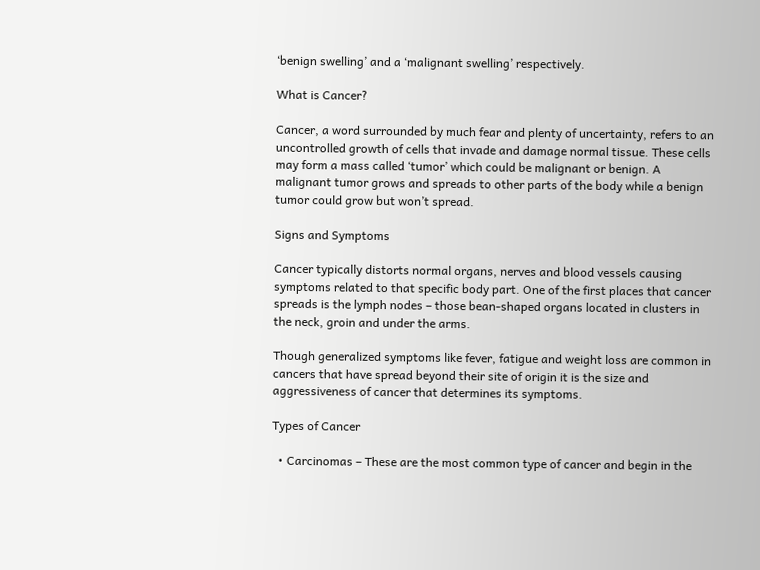‘benign swelling’ and a ‘malignant swelling’ respectively.

What is Cancer?

Cancer, a word surrounded by much fear and plenty of uncertainty, refers to an uncontrolled growth of cells that invade and damage normal tissue. These cells may form a mass called ‘tumor’ which could be malignant or benign. A malignant tumor grows and spreads to other parts of the body while a benign tumor could grow but won’t spread.

Signs and Symptoms

Cancer typically distorts normal organs, nerves and blood vessels causing symptoms related to that specific body part. One of the first places that cancer spreads is the lymph nodes – those bean-shaped organs located in clusters in the neck, groin and under the arms.

Though generalized symptoms like fever, fatigue and weight loss are common in cancers that have spread beyond their site of origin it is the size and aggressiveness of cancer that determines its symptoms.

Types of Cancer

  • Carcinomas – These are the most common type of cancer and begin in the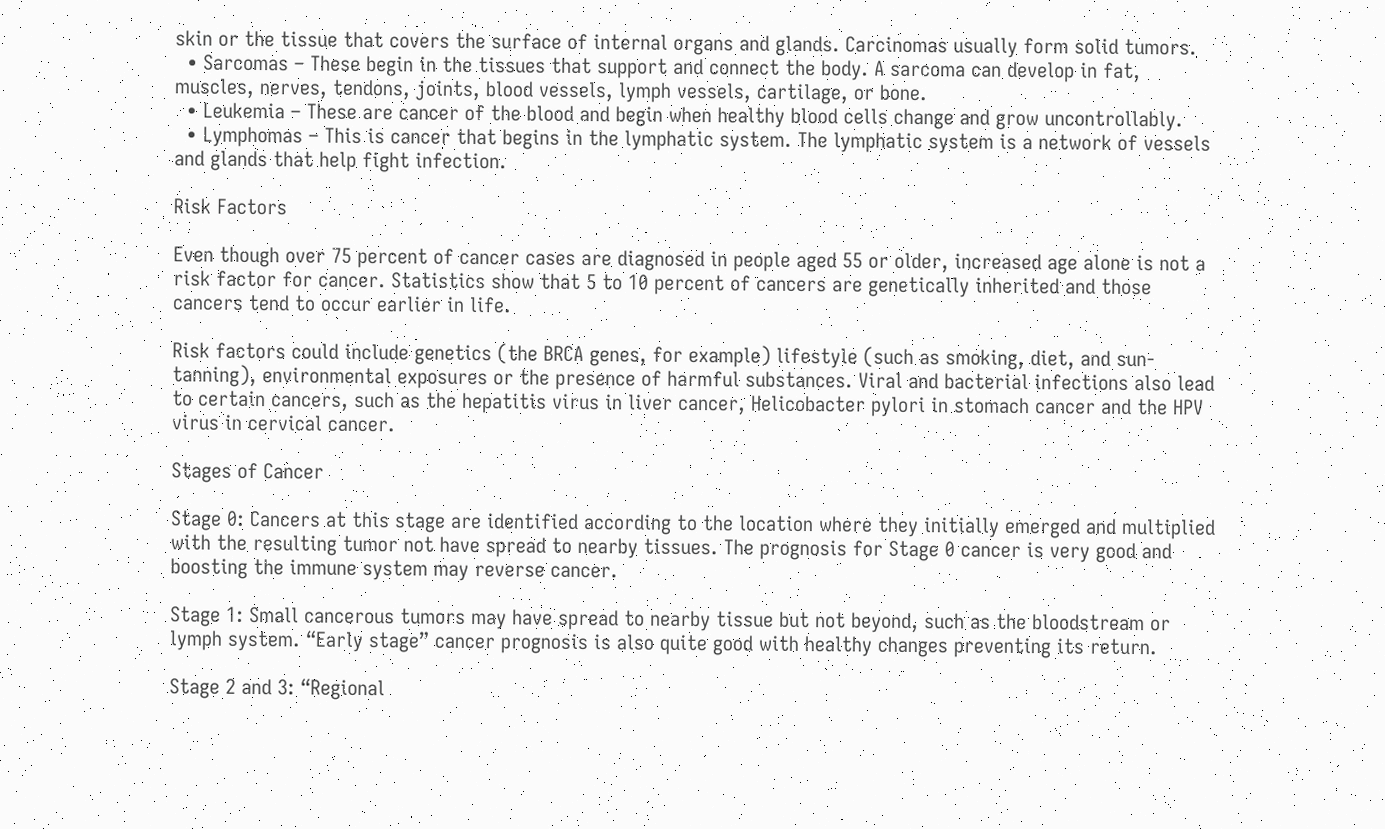skin or the tissue that covers the surface of internal organs and glands. Carcinomas usually form solid tumors.
  • Sarcomas – These begin in the tissues that support and connect the body. A sarcoma can develop in fat, muscles, nerves, tendons, joints, blood vessels, lymph vessels, cartilage, or bone.
  • Leukemia – These are cancer of the blood and begin when healthy blood cells change and grow uncontrollably.
  • Lymphomas – This is cancer that begins in the lymphatic system. The lymphatic system is a network of vessels and glands that help fight infection.

Risk Factors

Even though over 75 percent of cancer cases are diagnosed in people aged 55 or older, increased age alone is not a risk factor for cancer. Statistics show that 5 to 10 percent of cancers are genetically inherited and those cancers tend to occur earlier in life.

Risk factors could include genetics (the BRCA genes, for example) lifestyle (such as smoking, diet, and sun-tanning), environmental exposures or the presence of harmful substances. Viral and bacterial infections also lead to certain cancers, such as the hepatitis virus in liver cancer, Helicobacter pylori in stomach cancer and the HPV virus in cervical cancer.

Stages of Cancer

Stage 0: Cancers at this stage are identified according to the location where they initially emerged and multiplied with the resulting tumor not have spread to nearby tissues. The prognosis for Stage 0 cancer is very good and boosting the immune system may reverse cancer.

Stage 1: Small cancerous tumors may have spread to nearby tissue but not beyond, such as the bloodstream or lymph system. “Early stage” cancer prognosis is also quite good with healthy changes preventing its return.

Stage 2 and 3: “Regional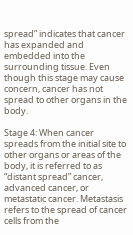spread” indicates that cancer has expanded and embedded into the surrounding tissue. Even though this stage may cause concern, cancer has not spread to other organs in the body.

Stage 4: When cancer spreads from the initial site to other organs or areas of the body, it is referred to as “distant spread” cancer, advanced cancer, or metastatic cancer. Metastasis refers to the spread of cancer cells from the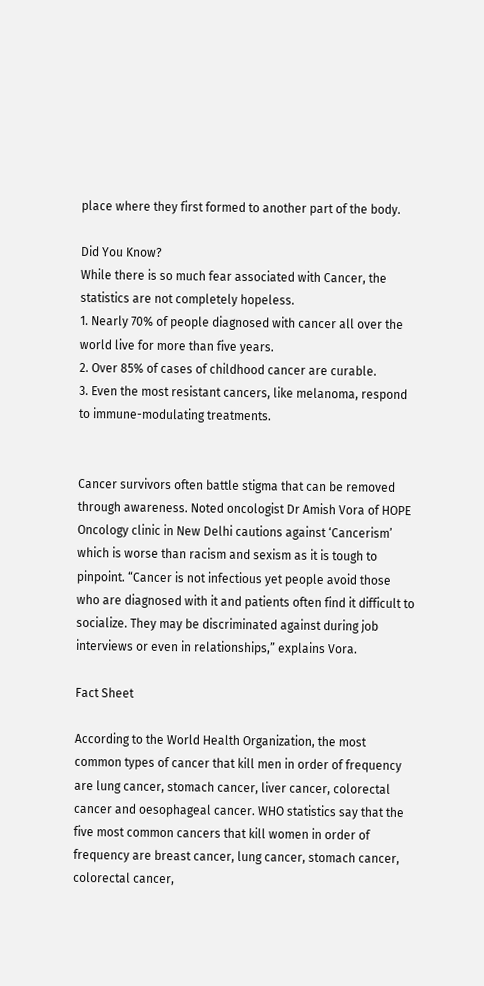place where they first formed to another part of the body.

Did You Know?
While there is so much fear associated with Cancer, the statistics are not completely hopeless.
1. Nearly 70% of people diagnosed with cancer all over the world live for more than five years.
2. Over 85% of cases of childhood cancer are curable.
3. Even the most resistant cancers, like melanoma, respond to immune-modulating treatments.


Cancer survivors often battle stigma that can be removed through awareness. Noted oncologist Dr Amish Vora of HOPE Oncology clinic in New Delhi cautions against ‘Cancerism’ which is worse than racism and sexism as it is tough to pinpoint. “Cancer is not infectious yet people avoid those who are diagnosed with it and patients often find it difficult to socialize. They may be discriminated against during job interviews or even in relationships,” explains Vora.

Fact Sheet

According to the World Health Organization, the most common types of cancer that kill men in order of frequency are lung cancer, stomach cancer, liver cancer, colorectal cancer and oesophageal cancer. WHO statistics say that the five most common cancers that kill women in order of frequency are breast cancer, lung cancer, stomach cancer, colorectal cancer,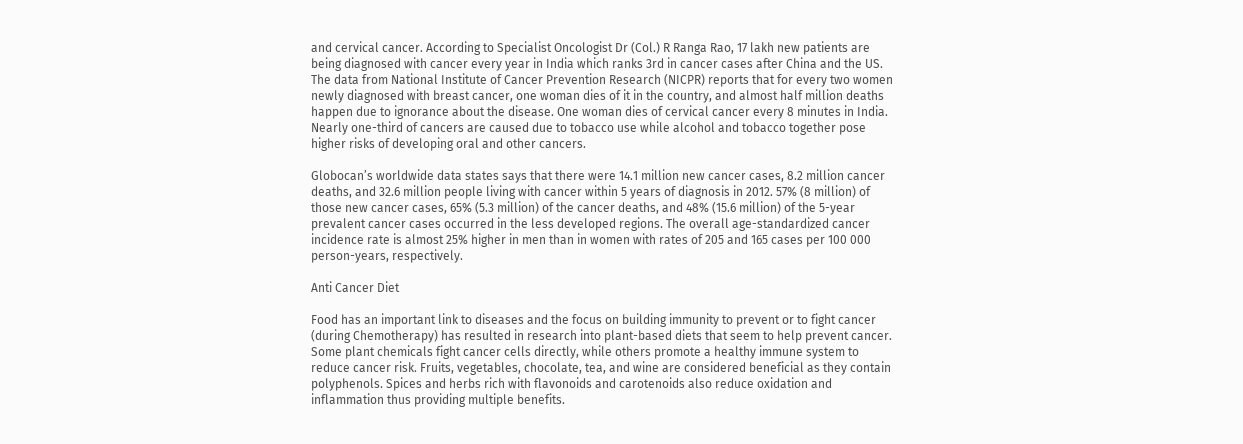and cervical cancer. According to Specialist Oncologist Dr (Col.) R Ranga Rao, 17 lakh new patients are being diagnosed with cancer every year in India which ranks 3rd in cancer cases after China and the US. The data from National Institute of Cancer Prevention Research (NICPR) reports that for every two women newly diagnosed with breast cancer, one woman dies of it in the country, and almost half million deaths happen due to ignorance about the disease. One woman dies of cervical cancer every 8 minutes in India. Nearly one-third of cancers are caused due to tobacco use while alcohol and tobacco together pose higher risks of developing oral and other cancers.

Globocan’s worldwide data states says that there were 14.1 million new cancer cases, 8.2 million cancer deaths, and 32.6 million people living with cancer within 5 years of diagnosis in 2012. 57% (8 million) of those new cancer cases, 65% (5.3 million) of the cancer deaths, and 48% (15.6 million) of the 5-year prevalent cancer cases occurred in the less developed regions. The overall age-standardized cancer incidence rate is almost 25% higher in men than in women with rates of 205 and 165 cases per 100 000 person-years, respectively.

Anti Cancer Diet

Food has an important link to diseases and the focus on building immunity to prevent or to fight cancer (during Chemotherapy) has resulted in research into plant-based diets that seem to help prevent cancer. Some plant chemicals fight cancer cells directly, while others promote a healthy immune system to reduce cancer risk. Fruits, vegetables, chocolate, tea, and wine are considered beneficial as they contain polyphenols. Spices and herbs rich with flavonoids and carotenoids also reduce oxidation and inflammation thus providing multiple benefits.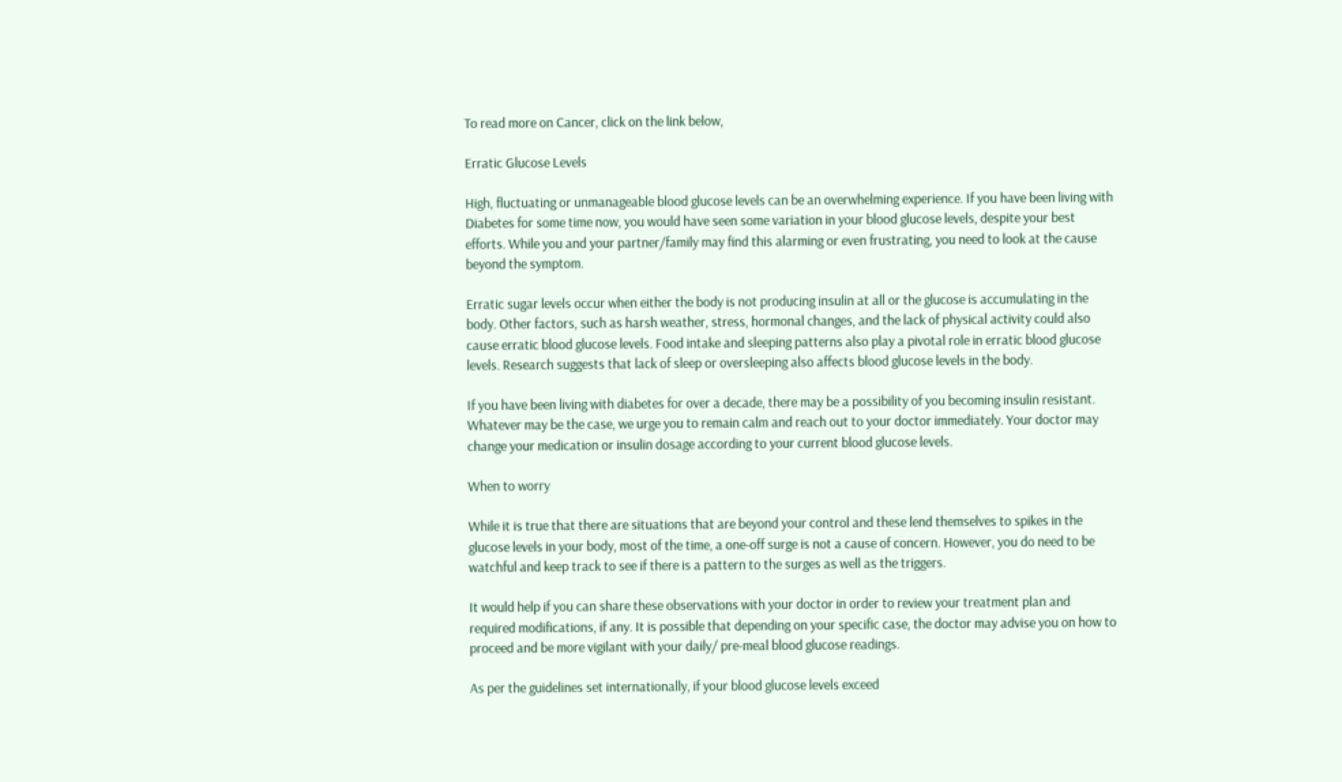To read more on Cancer, click on the link below,

Erratic Glucose Levels

High, fluctuating or unmanageable blood glucose levels can be an overwhelming experience. If you have been living with Diabetes for some time now, you would have seen some variation in your blood glucose levels, despite your best efforts. While you and your partner/family may find this alarming or even frustrating, you need to look at the cause beyond the symptom.

Erratic sugar levels occur when either the body is not producing insulin at all or the glucose is accumulating in the body. Other factors, such as harsh weather, stress, hormonal changes, and the lack of physical activity could also cause erratic blood glucose levels. Food intake and sleeping patterns also play a pivotal role in erratic blood glucose levels. Research suggests that lack of sleep or oversleeping also affects blood glucose levels in the body.

If you have been living with diabetes for over a decade, there may be a possibility of you becoming insulin resistant. Whatever may be the case, we urge you to remain calm and reach out to your doctor immediately. Your doctor may change your medication or insulin dosage according to your current blood glucose levels.

When to worry

While it is true that there are situations that are beyond your control and these lend themselves to spikes in the glucose levels in your body, most of the time, a one-off surge is not a cause of concern. However, you do need to be watchful and keep track to see if there is a pattern to the surges as well as the triggers.

It would help if you can share these observations with your doctor in order to review your treatment plan and required modifications, if any. It is possible that depending on your specific case, the doctor may advise you on how to proceed and be more vigilant with your daily/ pre-meal blood glucose readings.

As per the guidelines set internationally, if your blood glucose levels exceed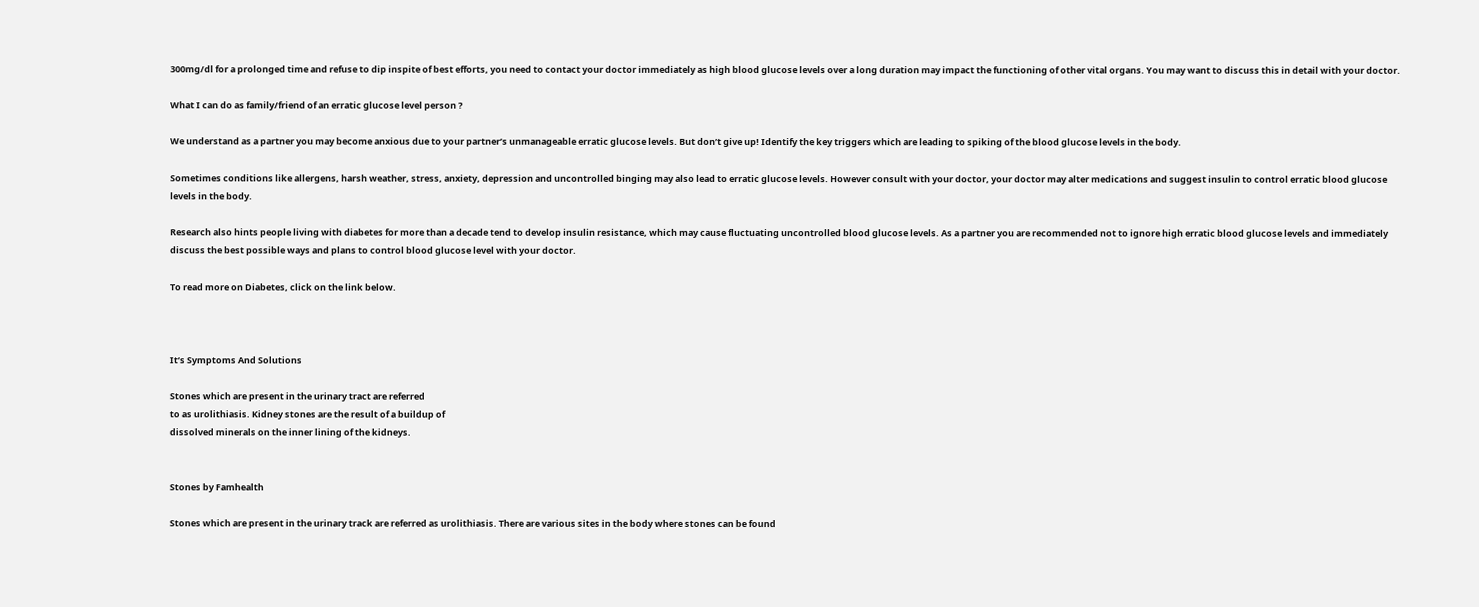300mg/dl for a prolonged time and refuse to dip inspite of best efforts, you need to contact your doctor immediately as high blood glucose levels over a long duration may impact the functioning of other vital organs. You may want to discuss this in detail with your doctor.

What I can do as family/friend of an erratic glucose level person ?

We understand as a partner you may become anxious due to your partner’s unmanageable erratic glucose levels. But don’t give up! Identify the key triggers which are leading to spiking of the blood glucose levels in the body.

Sometimes conditions like allergens, harsh weather, stress, anxiety, depression and uncontrolled binging may also lead to erratic glucose levels. However consult with your doctor, your doctor may alter medications and suggest insulin to control erratic blood glucose levels in the body.

Research also hints people living with diabetes for more than a decade tend to develop insulin resistance, which may cause fluctuating uncontrolled blood glucose levels. As a partner you are recommended not to ignore high erratic blood glucose levels and immediately discuss the best possible ways and plans to control blood glucose level with your doctor.

To read more on Diabetes, click on the link below.



It’s Symptoms And Solutions

Stones which are present in the urinary tract are referred
to as urolithiasis. Kidney stones are the result of a buildup of
dissolved minerals on the inner lining of the kidneys.


Stones by Famhealth

Stones which are present in the urinary track are referred as urolithiasis. There are various sites in the body where stones can be found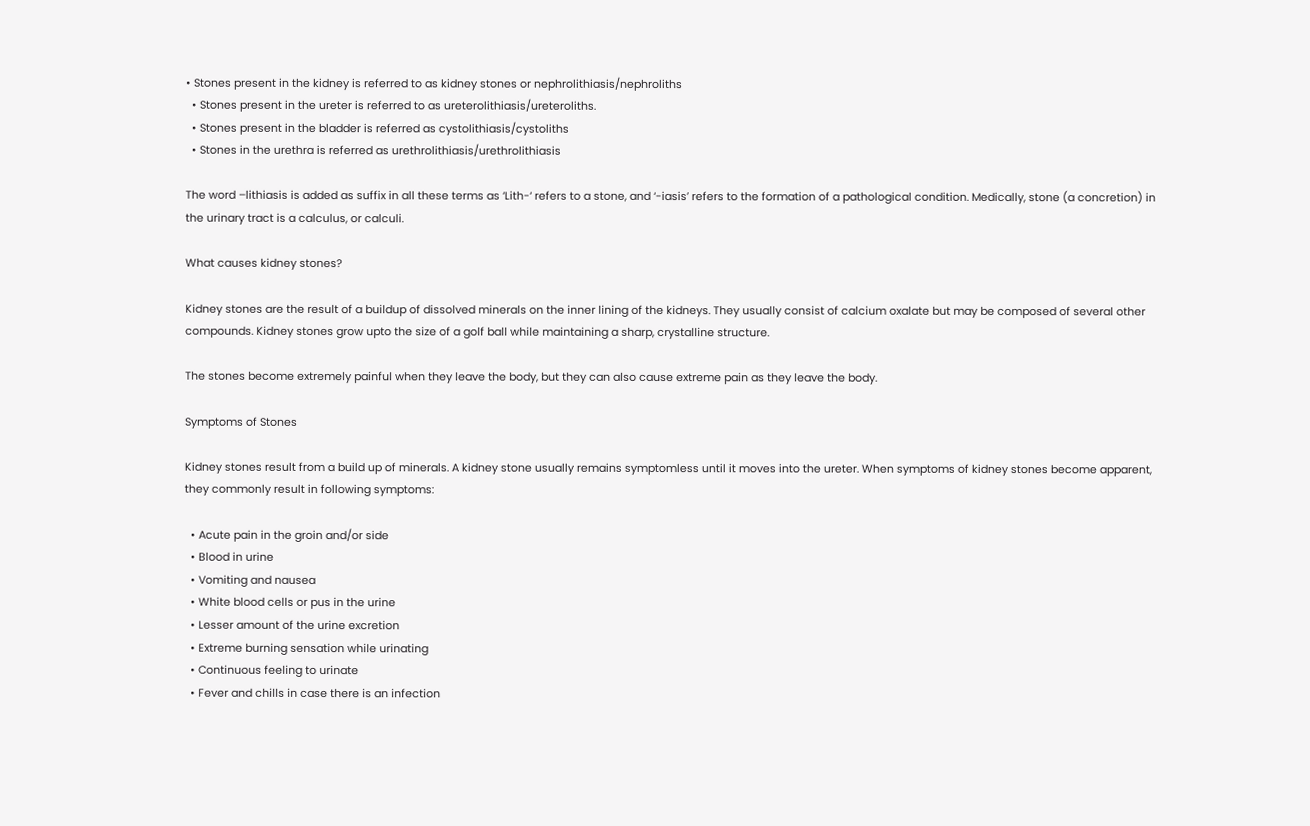• Stones present in the kidney is referred to as kidney stones or nephrolithiasis/nephroliths
  • Stones present in the ureter is referred to as ureterolithiasis/ureteroliths.
  • Stones present in the bladder is referred as cystolithiasis/cystoliths
  • Stones in the urethra is referred as urethrolithiasis/urethrolithiasis

The word –lithiasis is added as suffix in all these terms as ‘Lith-‘ refers to a stone, and ‘-iasis’ refers to the formation of a pathological condition. Medically, stone (a concretion) in the urinary tract is a calculus, or calculi.

What causes kidney stones?

Kidney stones are the result of a buildup of dissolved minerals on the inner lining of the kidneys. They usually consist of calcium oxalate but may be composed of several other compounds. Kidney stones grow upto the size of a golf ball while maintaining a sharp, crystalline structure.

The stones become extremely painful when they leave the body, but they can also cause extreme pain as they leave the body.

Symptoms of Stones

Kidney stones result from a build up of minerals. A kidney stone usually remains symptomless until it moves into the ureter. When symptoms of kidney stones become apparent, they commonly result in following symptoms:

  • Acute pain in the groin and/or side
  • Blood in urine
  • Vomiting and nausea
  • White blood cells or pus in the urine
  • Lesser amount of the urine excretion
  • Extreme burning sensation while urinating
  • Continuous feeling to urinate
  • Fever and chills in case there is an infection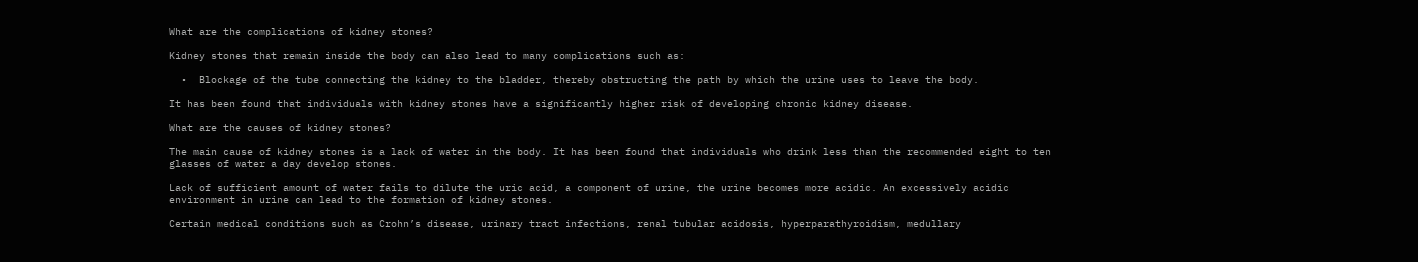What are the complications of kidney stones?

Kidney stones that remain inside the body can also lead to many complications such as:

  •  Blockage of the tube connecting the kidney to the bladder, thereby obstructing the path by which the urine uses to leave the body.

It has been found that individuals with kidney stones have a significantly higher risk of developing chronic kidney disease.

What are the causes of kidney stones?

The main cause of kidney stones is a lack of water in the body. It has been found that individuals who drink less than the recommended eight to ten glasses of water a day develop stones.

Lack of sufficient amount of water fails to dilute the uric acid, a component of urine, the urine becomes more acidic. An excessively acidic environment in urine can lead to the formation of kidney stones.

Certain medical conditions such as Crohn’s disease, urinary tract infections, renal tubular acidosis, hyperparathyroidism, medullary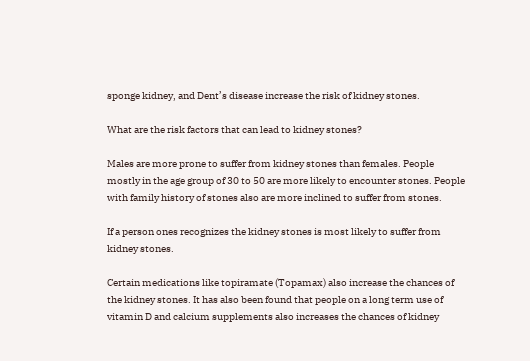sponge kidney, and Dent’s disease increase the risk of kidney stones.

What are the risk factors that can lead to kidney stones?

Males are more prone to suffer from kidney stones than females. People mostly in the age group of 30 to 50 are more likely to encounter stones. People with family history of stones also are more inclined to suffer from stones.

If a person ones recognizes the kidney stones is most likely to suffer from kidney stones.

Certain medications like topiramate (Topamax) also increase the chances of the kidney stones. It has also been found that people on a long term use of vitamin D and calcium supplements also increases the chances of kidney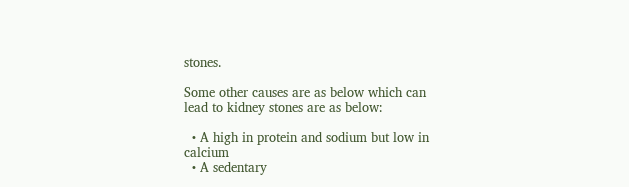stones.

Some other causes are as below which can lead to kidney stones are as below:

  • A high in protein and sodium but low in calcium
  • A sedentary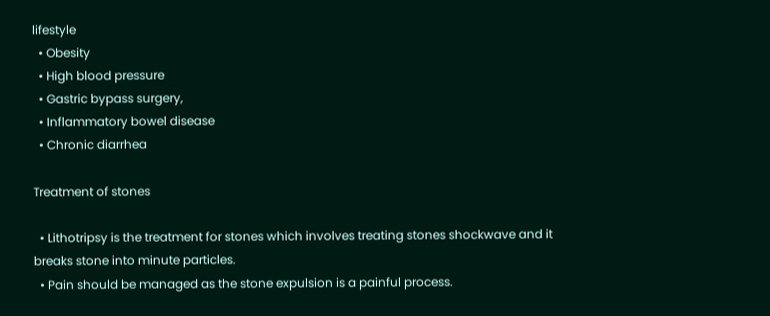lifestyle
  • Obesity
  • High blood pressure
  • Gastric bypass surgery,
  • Inflammatory bowel disease
  • Chronic diarrhea

Treatment of stones

  • Lithotripsy is the treatment for stones which involves treating stones shockwave and it breaks stone into minute particles.
  • Pain should be managed as the stone expulsion is a painful process.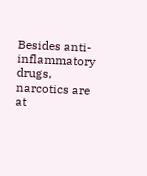Besides anti-inflammatory drugs, narcotics are at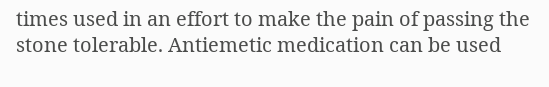times used in an effort to make the pain of passing the stone tolerable. Antiemetic medication can be used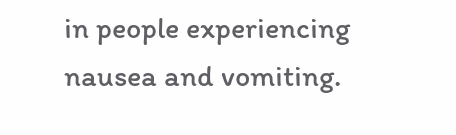in people experiencing nausea and vomiting.